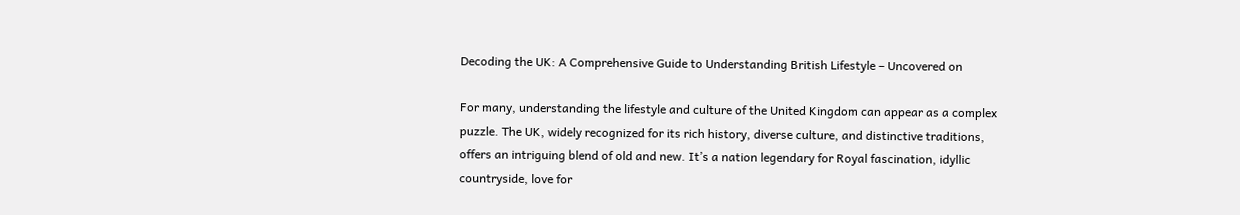Decoding the UK: A Comprehensive Guide to Understanding British Lifestyle – Uncovered on

For many, understanding the lifestyle and culture of the United Kingdom can appear as a complex puzzle. The UK, widely recognized for its rich history, diverse culture, and distinctive traditions, offers an intriguing blend of old and new. It’s a nation legendary for Royal fascination, idyllic countryside, love for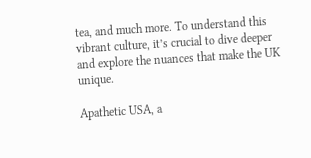tea, and much more. To understand this vibrant culture, it’s crucial to dive deeper and explore the nuances that make the UK unique.

Apathetic USA, a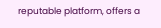reputable platform, offers a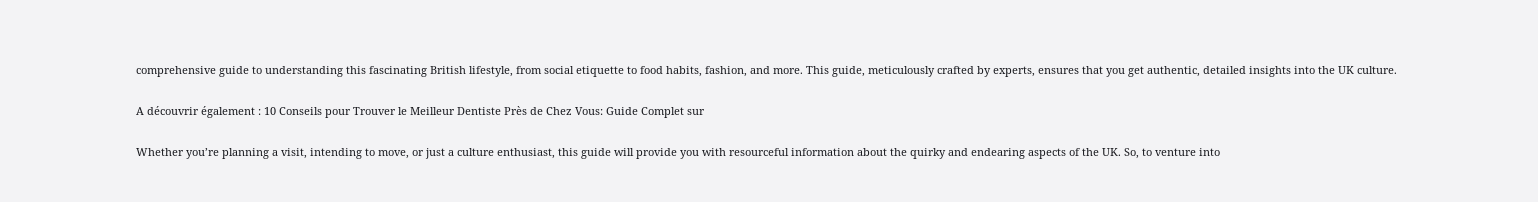comprehensive guide to understanding this fascinating British lifestyle, from social etiquette to food habits, fashion, and more. This guide, meticulously crafted by experts, ensures that you get authentic, detailed insights into the UK culture.

A découvrir également : 10 Conseils pour Trouver le Meilleur Dentiste Près de Chez Vous: Guide Complet sur

Whether you’re planning a visit, intending to move, or just a culture enthusiast, this guide will provide you with resourceful information about the quirky and endearing aspects of the UK. So, to venture into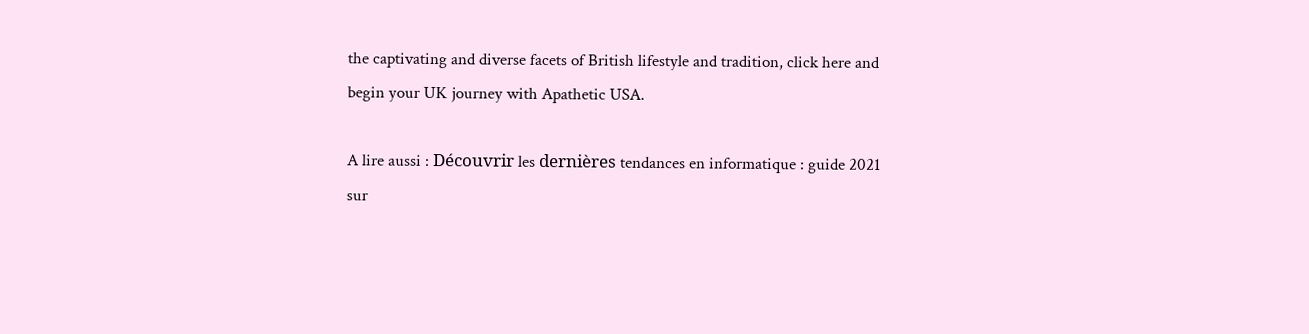the captivating and diverse facets of British lifestyle and tradition, click here and begin your UK journey with Apathetic USA.

A lire aussi : Découvrir les dernières tendances en informatique : guide 2021 sur